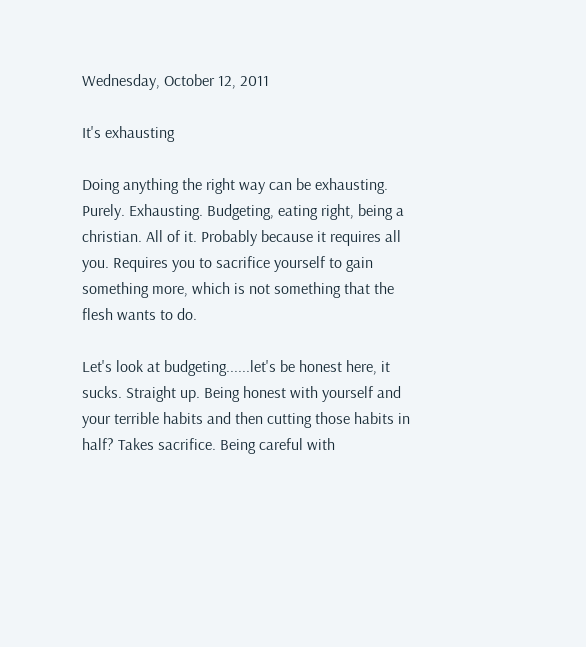Wednesday, October 12, 2011

It's exhausting

Doing anything the right way can be exhausting. Purely. Exhausting. Budgeting, eating right, being a christian. All of it. Probably because it requires all you. Requires you to sacrifice yourself to gain something more, which is not something that the flesh wants to do.

Let's look at budgeting......let's be honest here, it sucks. Straight up. Being honest with yourself and your terrible habits and then cutting those habits in half? Takes sacrifice. Being careful with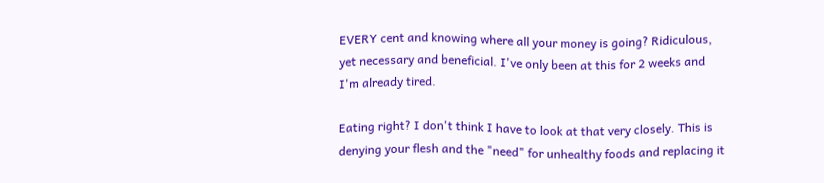EVERY cent and knowing where all your money is going? Ridiculous, yet necessary and beneficial. I've only been at this for 2 weeks and I'm already tired.

Eating right? I don't think I have to look at that very closely. This is denying your flesh and the "need" for unhealthy foods and replacing it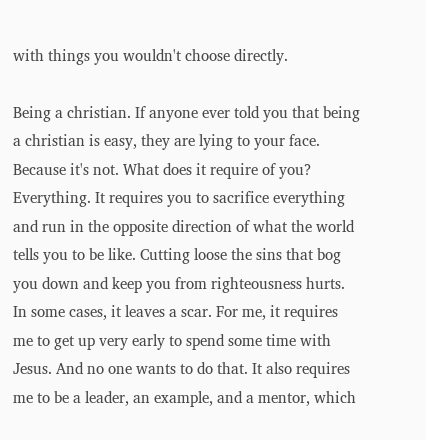with things you wouldn't choose directly.

Being a christian. If anyone ever told you that being a christian is easy, they are lying to your face. Because it's not. What does it require of you? Everything. It requires you to sacrifice everything and run in the opposite direction of what the world tells you to be like. Cutting loose the sins that bog you down and keep you from righteousness hurts. In some cases, it leaves a scar. For me, it requires me to get up very early to spend some time with Jesus. And no one wants to do that. It also requires me to be a leader, an example, and a mentor, which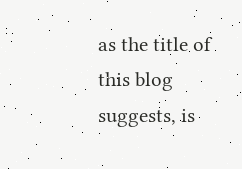as the title of this blog suggests, is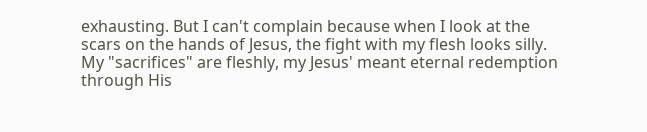exhausting. But I can't complain because when I look at the scars on the hands of Jesus, the fight with my flesh looks silly. My "sacrifices" are fleshly, my Jesus' meant eternal redemption through His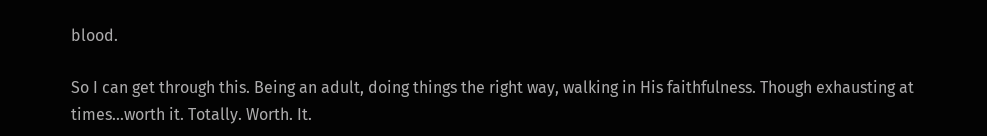blood.

So I can get through this. Being an adult, doing things the right way, walking in His faithfulness. Though exhausting at times...worth it. Totally. Worth. It.